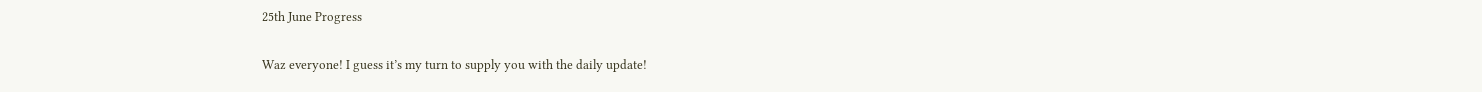25th June Progress

Waz everyone! I guess it’s my turn to supply you with the daily update!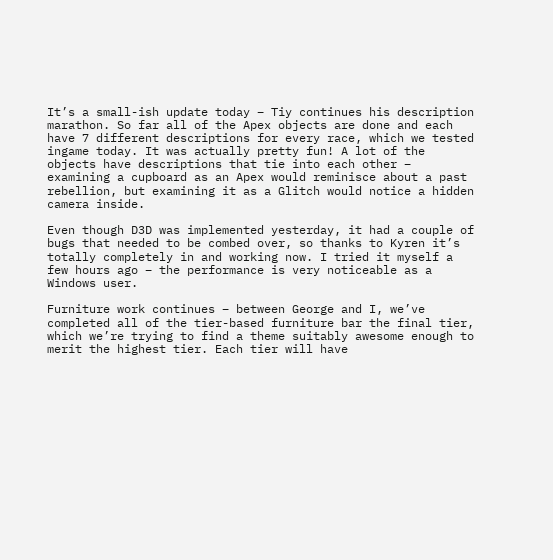It’s a small-ish update today – Tiy continues his description marathon. So far all of the Apex objects are done and each have 7 different descriptions for every race, which we tested ingame today. It was actually pretty fun! A lot of the objects have descriptions that tie into each other – examining a cupboard as an Apex would reminisce about a past rebellion, but examining it as a Glitch would notice a hidden camera inside.

Even though D3D was implemented yesterday, it had a couple of bugs that needed to be combed over, so thanks to Kyren it’s totally completely in and working now. I tried it myself a few hours ago – the performance is very noticeable as a Windows user.

Furniture work continues – between George and I, we’ve completed all of the tier-based furniture bar the final tier, which we’re trying to find a theme suitably awesome enough to merit the highest tier. Each tier will have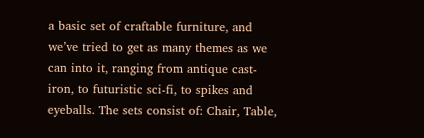a basic set of craftable furniture, and we’ve tried to get as many themes as we can into it, ranging from antique cast-iron, to futuristic sci-fi, to spikes and eyeballs. The sets consist of: Chair, Table,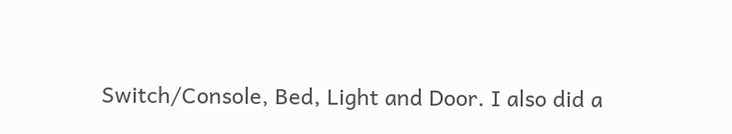Switch/Console, Bed, Light and Door. I also did a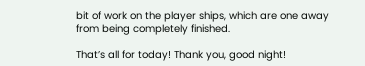bit of work on the player ships, which are one away from being completely finished.

That’s all for today! Thank you, good night!